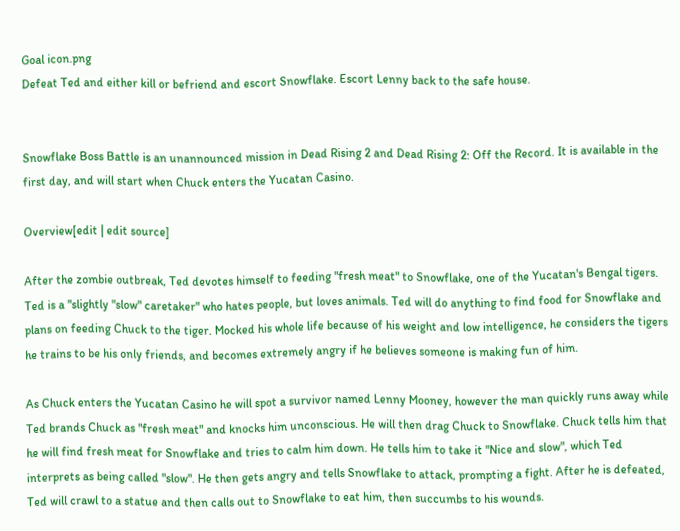Goal icon.png
Defeat Ted and either kill or befriend and escort Snowflake. Escort Lenny back to the safe house.


Snowflake Boss Battle is an unannounced mission in Dead Rising 2 and Dead Rising 2: Off the Record. It is available in the first day, and will start when Chuck enters the Yucatan Casino.

Overview[edit | edit source]

After the zombie outbreak, Ted devotes himself to feeding "fresh meat" to Snowflake, one of the Yucatan's Bengal tigers. Ted is a "slightly "slow" caretaker" who hates people, but loves animals. Ted will do anything to find food for Snowflake and plans on feeding Chuck to the tiger. Mocked his whole life because of his weight and low intelligence, he considers the tigers he trains to be his only friends, and becomes extremely angry if he believes someone is making fun of him.

As Chuck enters the Yucatan Casino he will spot a survivor named Lenny Mooney, however the man quickly runs away while Ted brands Chuck as "fresh meat" and knocks him unconscious. He will then drag Chuck to Snowflake. Chuck tells him that he will find fresh meat for Snowflake and tries to calm him down. He tells him to take it "Nice and slow", which Ted interprets as being called "slow". He then gets angry and tells Snowflake to attack, prompting a fight. After he is defeated, Ted will crawl to a statue and then calls out to Snowflake to eat him, then succumbs to his wounds.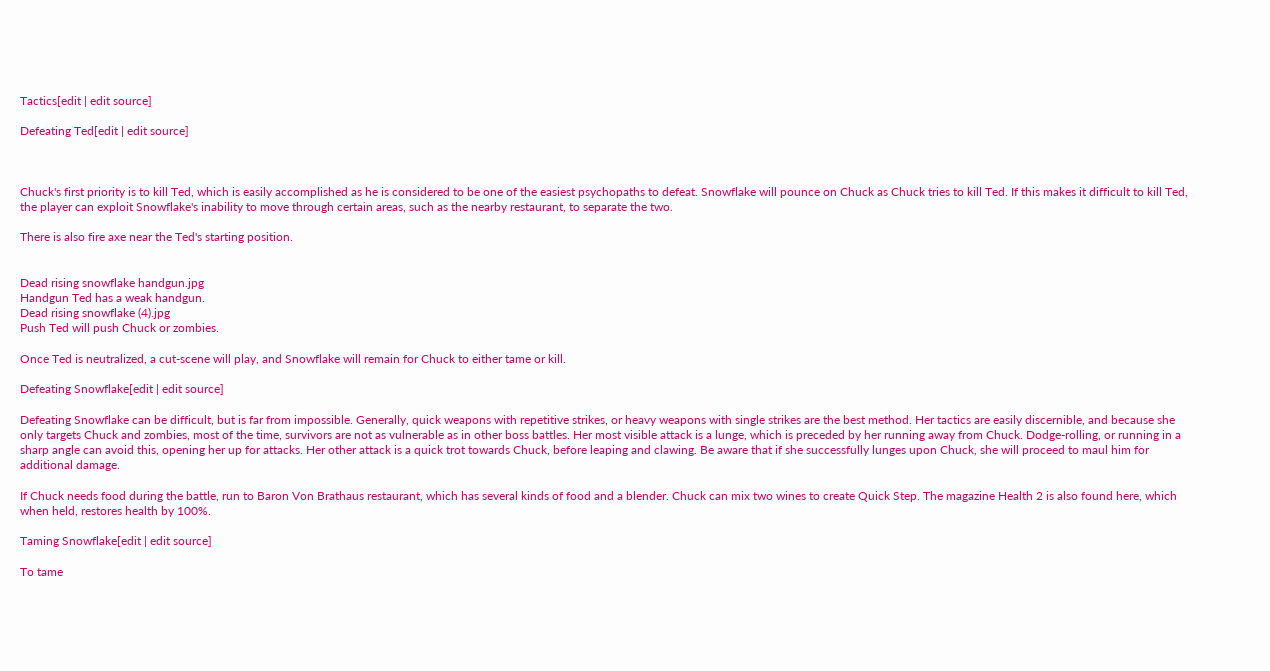Tactics[edit | edit source]

Defeating Ted[edit | edit source]



Chuck's first priority is to kill Ted, which is easily accomplished as he is considered to be one of the easiest psychopaths to defeat. Snowflake will pounce on Chuck as Chuck tries to kill Ted. If this makes it difficult to kill Ted, the player can exploit Snowflake's inability to move through certain areas, such as the nearby restaurant, to separate the two.

There is also fire axe near the Ted's starting position.


Dead rising snowflake handgun.jpg
Handgun Ted has a weak handgun.
Dead rising snowflake (4).jpg
Push Ted will push Chuck or zombies.

Once Ted is neutralized, a cut-scene will play, and Snowflake will remain for Chuck to either tame or kill.

Defeating Snowflake[edit | edit source]

Defeating Snowflake can be difficult, but is far from impossible. Generally, quick weapons with repetitive strikes, or heavy weapons with single strikes are the best method. Her tactics are easily discernible, and because she only targets Chuck and zombies, most of the time, survivors are not as vulnerable as in other boss battles. Her most visible attack is a lunge, which is preceded by her running away from Chuck. Dodge-rolling, or running in a sharp angle can avoid this, opening her up for attacks. Her other attack is a quick trot towards Chuck, before leaping and clawing. Be aware that if she successfully lunges upon Chuck, she will proceed to maul him for additional damage.

If Chuck needs food during the battle, run to Baron Von Brathaus restaurant, which has several kinds of food and a blender. Chuck can mix two wines to create Quick Step. The magazine Health 2 is also found here, which when held, restores health by 100%.

Taming Snowflake[edit | edit source]

To tame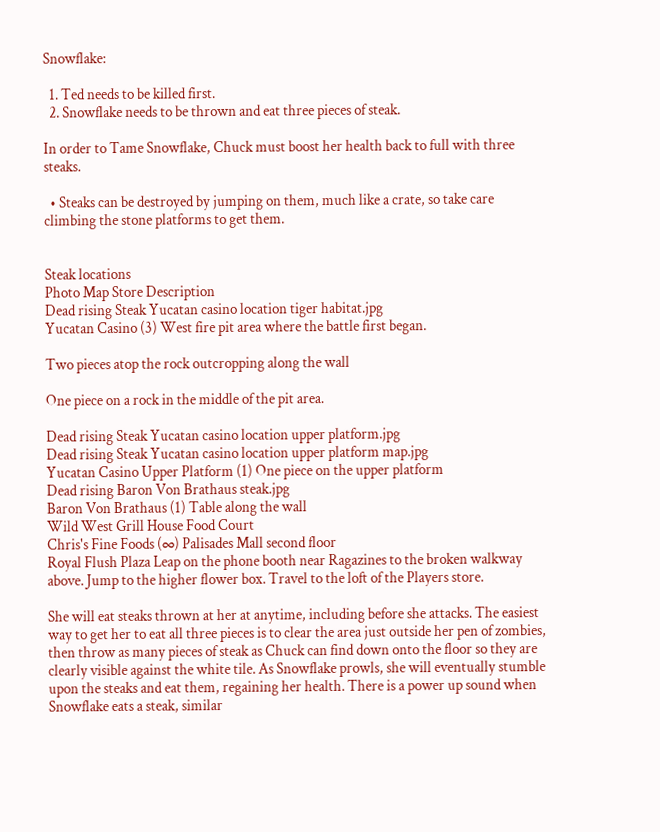Snowflake:

  1. Ted needs to be killed first.
  2. Snowflake needs to be thrown and eat three pieces of steak.

In order to Tame Snowflake, Chuck must boost her health back to full with three steaks.

  • Steaks can be destroyed by jumping on them, much like a crate, so take care climbing the stone platforms to get them.


Steak locations
Photo Map Store Description
Dead rising Steak Yucatan casino location tiger habitat.jpg
Yucatan Casino (3) West fire pit area where the battle first began.

Two pieces atop the rock outcropping along the wall

One piece on a rock in the middle of the pit area.

Dead rising Steak Yucatan casino location upper platform.jpg
Dead rising Steak Yucatan casino location upper platform map.jpg
Yucatan Casino Upper Platform (1) One piece on the upper platform
Dead rising Baron Von Brathaus steak.jpg
Baron Von Brathaus (1) Table along the wall
Wild West Grill House Food Court
Chris's Fine Foods (∞) Palisades Mall second floor
Royal Flush Plaza Leap on the phone booth near Ragazines to the broken walkway above. Jump to the higher flower box. Travel to the loft of the Players store.

She will eat steaks thrown at her at anytime, including before she attacks. The easiest way to get her to eat all three pieces is to clear the area just outside her pen of zombies, then throw as many pieces of steak as Chuck can find down onto the floor so they are clearly visible against the white tile. As Snowflake prowls, she will eventually stumble upon the steaks and eat them, regaining her health. There is a power up sound when Snowflake eats a steak, similar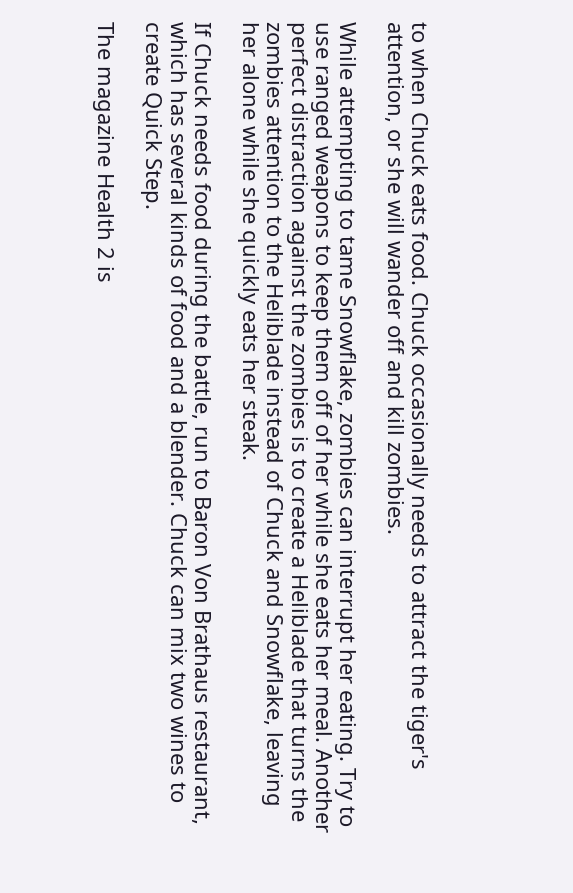to when Chuck eats food. Chuck occasionally needs to attract the tiger's attention, or she will wander off and kill zombies.

While attempting to tame Snowflake, zombies can interrupt her eating. Try to use ranged weapons to keep them off of her while she eats her meal. Another perfect distraction against the zombies is to create a Heliblade that turns the zombies attention to the Heliblade instead of Chuck and Snowflake, leaving her alone while she quickly eats her steak.

If Chuck needs food during the battle, run to Baron Von Brathaus restaurant, which has several kinds of food and a blender. Chuck can mix two wines to create Quick Step.

The magazine Health 2 is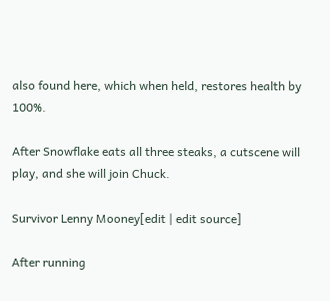also found here, which when held, restores health by 100%.

After Snowflake eats all three steaks, a cutscene will play, and she will join Chuck.

Survivor Lenny Mooney[edit | edit source]

After running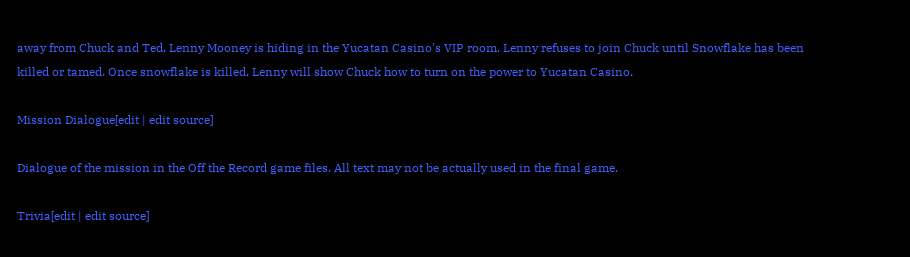away from Chuck and Ted, Lenny Mooney is hiding in the Yucatan Casino's VIP room. Lenny refuses to join Chuck until Snowflake has been killed or tamed. Once snowflake is killed, Lenny will show Chuck how to turn on the power to Yucatan Casino.

Mission Dialogue[edit | edit source]

Dialogue of the mission in the Off the Record game files. All text may not be actually used in the final game.

Trivia[edit | edit source]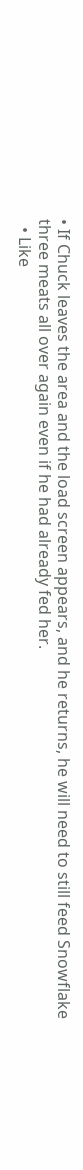• If Chuck leaves the area and the load screen appears, and he returns, he will need to still feed Snowflake three meats all over again even if he had already fed her.
  • Like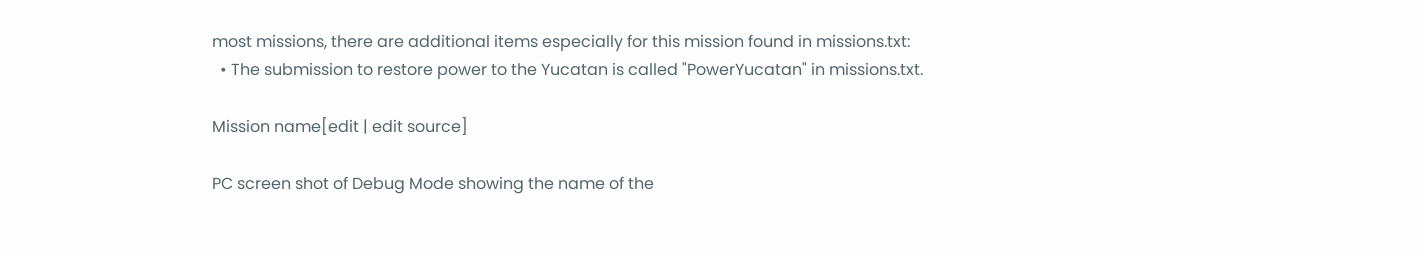most missions, there are additional items especially for this mission found in missions.txt:
  • The submission to restore power to the Yucatan is called "PowerYucatan" in missions.txt.

Mission name[edit | edit source]

PC screen shot of Debug Mode showing the name of the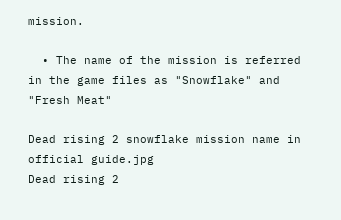mission.

  • The name of the mission is referred in the game files as "Snowflake" and "Fresh Meat"

Dead rising 2 snowflake mission name in official guide.jpg
Dead rising 2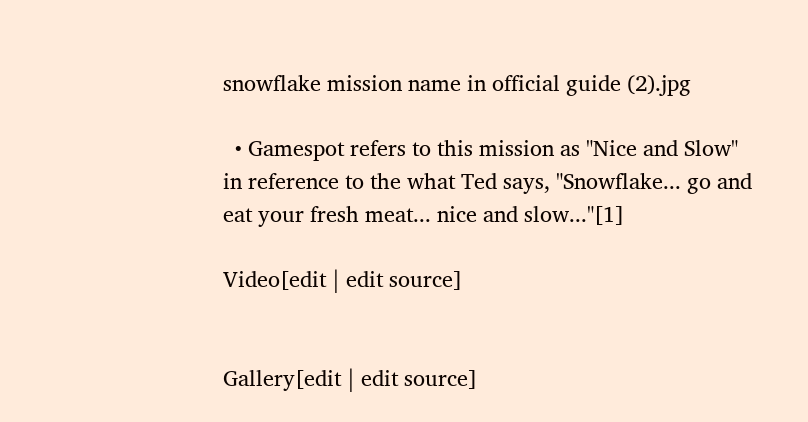snowflake mission name in official guide (2).jpg

  • Gamespot refers to this mission as "Nice and Slow" in reference to the what Ted says, "Snowflake... go and eat your fresh meat... nice and slow..."[1]

Video[edit | edit source]


Gallery[edit | edit source]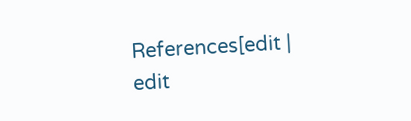References[edit | edit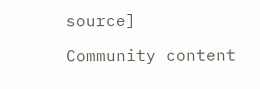source]

Community content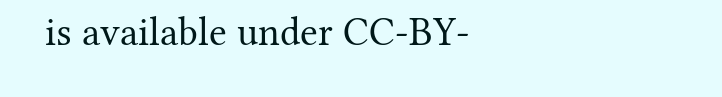is available under CC-BY-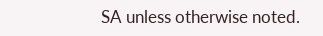SA unless otherwise noted.